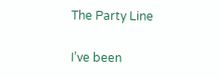The Party Line

I’ve been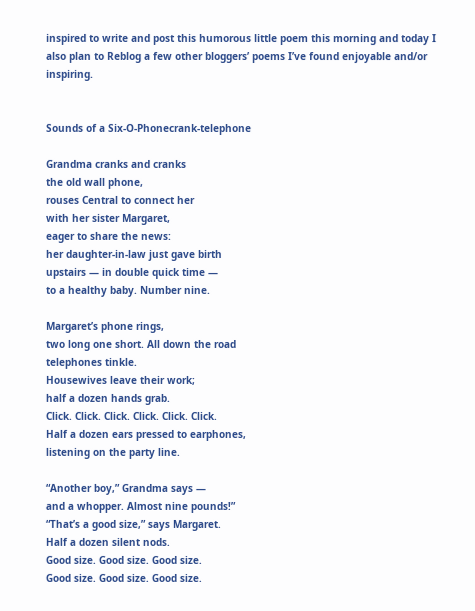inspired to write and post this humorous little poem this morning and today I also plan to Reblog a few other bloggers’ poems I’ve found enjoyable and/or inspiring.


Sounds of a Six-O-Phonecrank-telephone

Grandma cranks and cranks
the old wall phone,
rouses Central to connect her
with her sister Margaret,
eager to share the news:
her daughter-in-law just gave birth
upstairs — in double quick time —
to a healthy baby. Number nine.

Margaret’s phone rings,
two long one short. All down the road
telephones tinkle.
Housewives leave their work;
half a dozen hands grab.
Click. Click. Click. Click. Click. Click.
Half a dozen ears pressed to earphones,
listening on the party line.

“Another boy,” Grandma says —
and a whopper. Almost nine pounds!”
“That’s a good size,” says Margaret.
Half a dozen silent nods.
Good size. Good size. Good size.
Good size. Good size. Good size.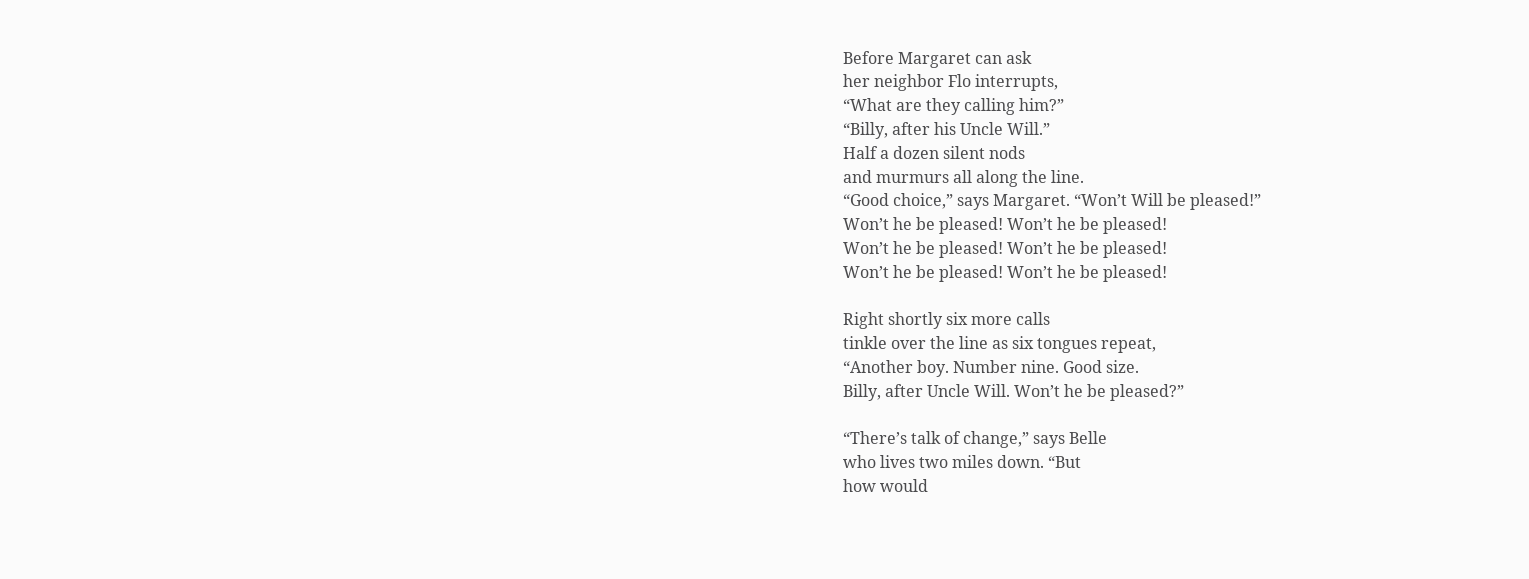Before Margaret can ask
her neighbor Flo interrupts,
“What are they calling him?”
“Billy, after his Uncle Will.”
Half a dozen silent nods
and murmurs all along the line.
“Good choice,” says Margaret. “Won’t Will be pleased!”
Won’t he be pleased! Won’t he be pleased!
Won’t he be pleased! Won’t he be pleased!
Won’t he be pleased! Won’t he be pleased!

Right shortly six more calls
tinkle over the line as six tongues repeat,
“Another boy. Number nine. Good size.
Billy, after Uncle Will. Won’t he be pleased?”

“There’s talk of change,” says Belle
who lives two miles down. “But
how would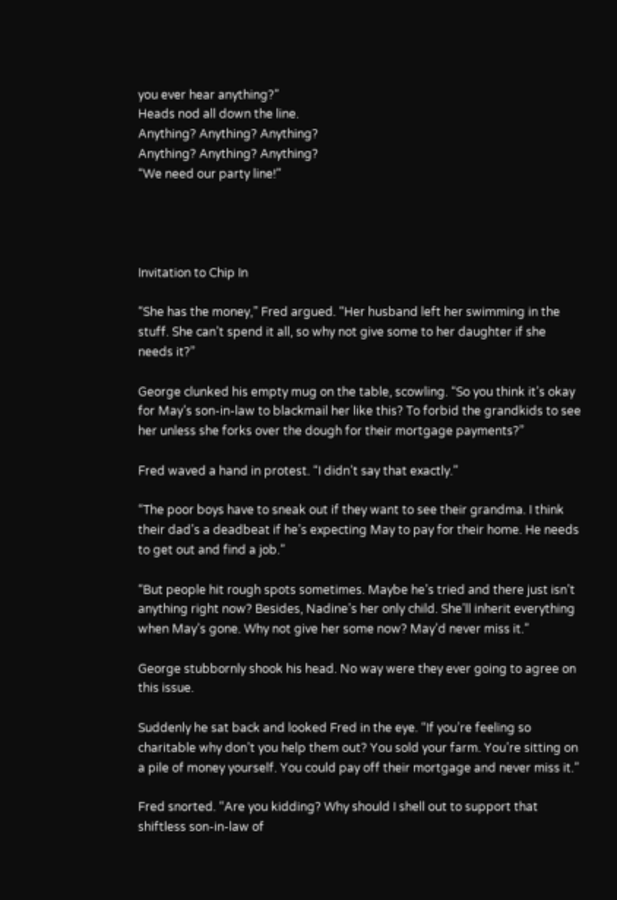you ever hear anything?”
Heads nod all down the line.
Anything? Anything? Anything?
Anything? Anything? Anything?
“We need our party line!”




Invitation to Chip In

“She has the money,” Fred argued. “Her husband left her swimming in the stuff. She can’t spend it all, so why not give some to her daughter if she needs it?”

George clunked his empty mug on the table, scowling. “So you think it’s okay for May’s son-in-law to blackmail her like this? To forbid the grandkids to see her unless she forks over the dough for their mortgage payments?”

Fred waved a hand in protest. “I didn’t say that exactly.”

“The poor boys have to sneak out if they want to see their grandma. I think their dad’s a deadbeat if he’s expecting May to pay for their home. He needs to get out and find a job.”

“But people hit rough spots sometimes. Maybe he’s tried and there just isn’t anything right now? Besides, Nadine’s her only child. She’ll inherit everything when May’s gone. Why not give her some now? May’d never miss it.”

George stubbornly shook his head. No way were they ever going to agree on this issue.

Suddenly he sat back and looked Fred in the eye. “If you’re feeling so charitable why don’t you help them out? You sold your farm. You’re sitting on a pile of money yourself. You could pay off their mortgage and never miss it.”

Fred snorted. “Are you kidding? Why should I shell out to support that shiftless son-in-law of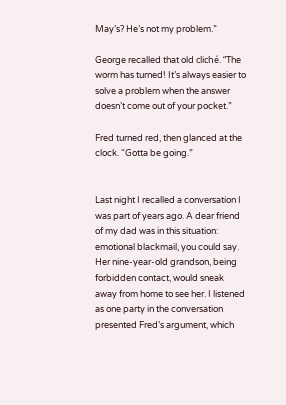May’s? He’s not my problem.”

George recalled that old cliché. “The worm has turned! It’s always easier to solve a problem when the answer doesn’t come out of your pocket.”

Fred turned red, then glanced at the clock. “Gotta be going.”


Last night I recalled a conversation I was part of years ago. A dear friend of my dad was in this situation: emotional blackmail, you could say. Her nine-year-old grandson, being forbidden contact, would sneak away from home to see her. I listened as one party in the conversation presented Fred’s argument, which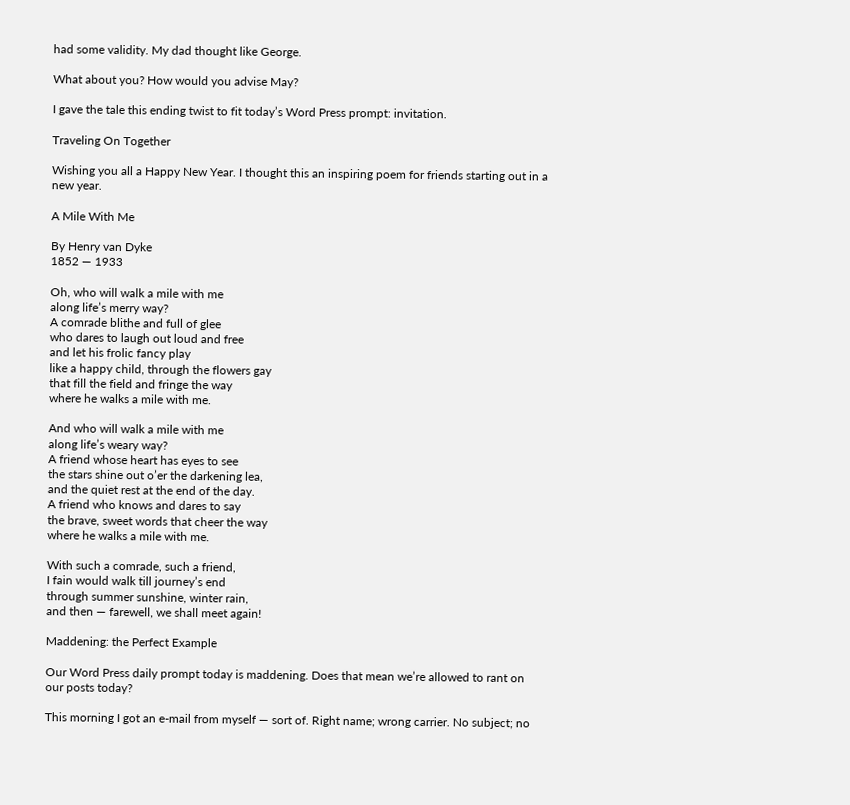had some validity. My dad thought like George.

What about you? How would you advise May?

I gave the tale this ending twist to fit today’s Word Press prompt: invitation.

Traveling On Together

Wishing you all a Happy New Year. I thought this an inspiring poem for friends starting out in a new year.

A Mile With Me

By Henry van Dyke
1852 — 1933

Oh, who will walk a mile with me
along life’s merry way?
A comrade blithe and full of glee
who dares to laugh out loud and free
and let his frolic fancy play
like a happy child, through the flowers gay
that fill the field and fringe the way
where he walks a mile with me.

And who will walk a mile with me
along life’s weary way?
A friend whose heart has eyes to see
the stars shine out o’er the darkening lea,
and the quiet rest at the end of the day.
A friend who knows and dares to say
the brave, sweet words that cheer the way
where he walks a mile with me.

With such a comrade, such a friend,
I fain would walk till journey’s end
through summer sunshine, winter rain,
and then — farewell, we shall meet again!

Maddening: the Perfect Example

Our Word Press daily prompt today is maddening. Does that mean we’re allowed to rant on our posts today?

This morning I got an e-mail from myself — sort of. Right name; wrong carrier. No subject; no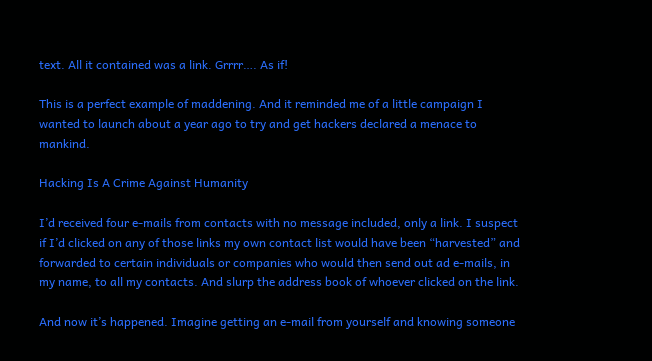text. All it contained was a link. Grrrr…. As if!

This is a perfect example of maddening. And it reminded me of a little campaign I wanted to launch about a year ago to try and get hackers declared a menace to mankind.

Hacking Is A Crime Against Humanity

I’d received four e-mails from contacts with no message included, only a link. I suspect if I’d clicked on any of those links my own contact list would have been “harvested” and forwarded to certain individuals or companies who would then send out ad e-mails, in my name, to all my contacts. And slurp the address book of whoever clicked on the link.

And now it’s happened. Imagine getting an e-mail from yourself and knowing someone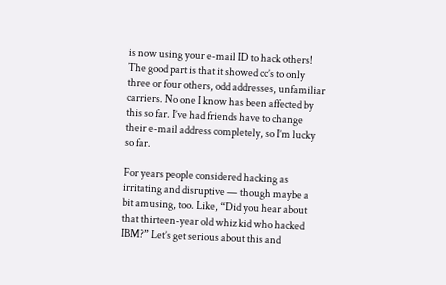is now using your e-mail ID to hack others! The good part is that it showed cc’s to only three or four others, odd addresses, unfamiliar carriers. No one I know has been affected by this so far. I’ve had friends have to change their e-mail address completely, so I’m lucky so far.

For years people considered hacking as irritating and disruptive — though maybe a bit amusing, too. Like, “Did you hear about that thirteen-year old whiz kid who hacked IBM?” Let’s get serious about this and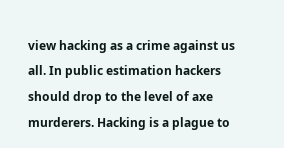view hacking as a crime against us all. In public estimation hackers should drop to the level of axe murderers. Hacking is a plague to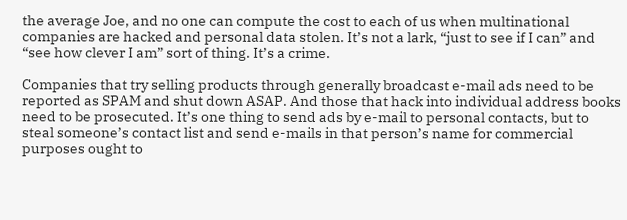the average Joe, and no one can compute the cost to each of us when multinational companies are hacked and personal data stolen. It’s not a lark, “just to see if I can” and “see how clever I am” sort of thing. It’s a crime.

Companies that try selling products through generally broadcast e-mail ads need to be reported as SPAM and shut down ASAP. And those that hack into individual address books need to be prosecuted. It’s one thing to send ads by e-mail to personal contacts, but to steal someone’s contact list and send e-mails in that person’s name for commercial purposes ought to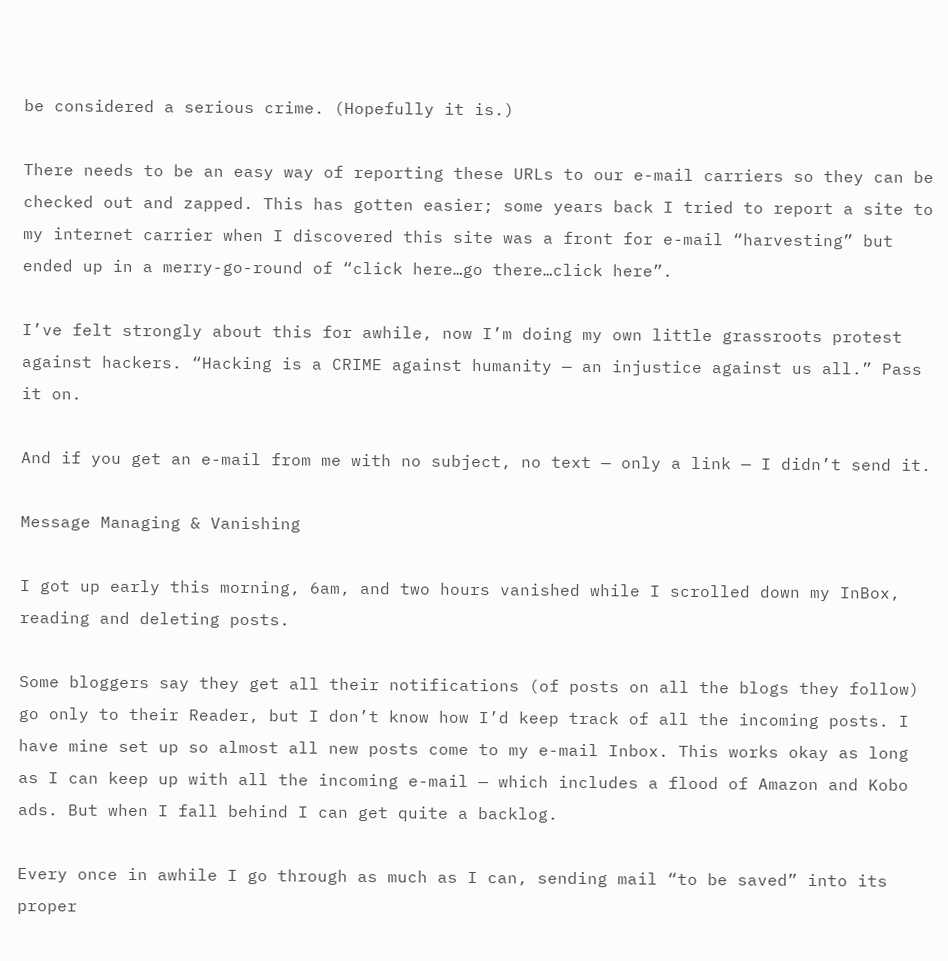be considered a serious crime. (Hopefully it is.)

There needs to be an easy way of reporting these URLs to our e-mail carriers so they can be checked out and zapped. This has gotten easier; some years back I tried to report a site to my internet carrier when I discovered this site was a front for e-mail “harvesting” but ended up in a merry-go-round of “click here…go there…click here”.

I’ve felt strongly about this for awhile, now I’m doing my own little grassroots protest against hackers. “Hacking is a CRIME against humanity — an injustice against us all.” Pass it on.

And if you get an e-mail from me with no subject, no text — only a link — I didn’t send it.

Message Managing & Vanishing

I got up early this morning, 6am, and two hours vanished while I scrolled down my InBox, reading and deleting posts.

Some bloggers say they get all their notifications (of posts on all the blogs they follow) go only to their Reader, but I don’t know how I’d keep track of all the incoming posts. I have mine set up so almost all new posts come to my e-mail Inbox. This works okay as long as I can keep up with all the incoming e-mail — which includes a flood of Amazon and Kobo ads. But when I fall behind I can get quite a backlog.

Every once in awhile I go through as much as I can, sending mail “to be saved” into its proper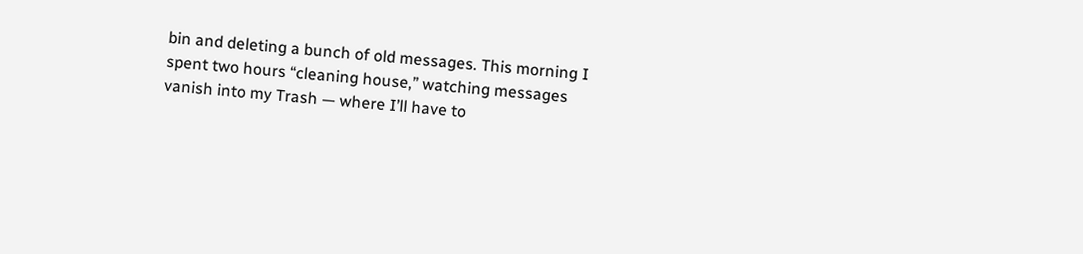bin and deleting a bunch of old messages. This morning I spent two hours “cleaning house,” watching messages vanish into my Trash — where I’ll have to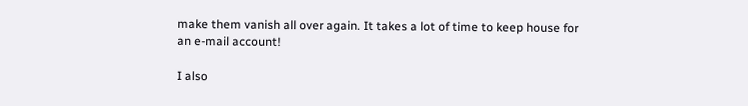make them vanish all over again. It takes a lot of time to keep house for an e-mail account!

I also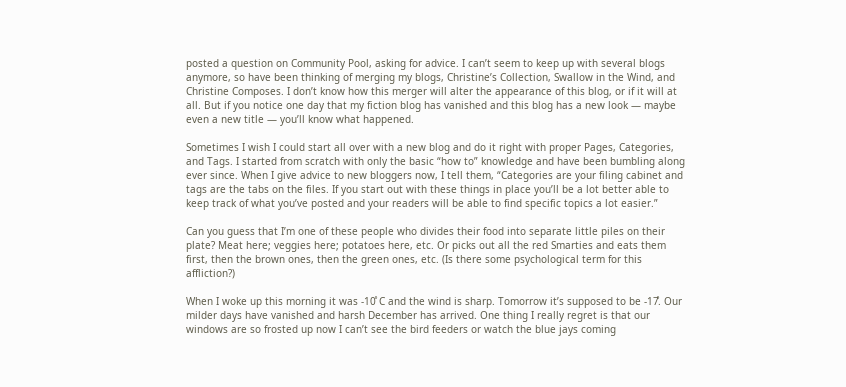posted a question on Community Pool, asking for advice. I can’t seem to keep up with several blogs anymore, so have been thinking of merging my blogs, Christine’s Collection, Swallow in the Wind, and Christine Composes. I don’t know how this merger will alter the appearance of this blog, or if it will at all. But if you notice one day that my fiction blog has vanished and this blog has a new look — maybe even a new title — you’ll know what happened.

Sometimes I wish I could start all over with a new blog and do it right with proper Pages, Categories, and Tags. I started from scratch with only the basic “how to” knowledge and have been bumbling along ever since. When I give advice to new bloggers now, I tell them, “Categories are your filing cabinet and tags are the tabs on the files. If you start out with these things in place you’ll be a lot better able to keep track of what you’ve posted and your readers will be able to find specific topics a lot easier.”

Can you guess that I’m one of these people who divides their food into separate little piles on their plate? Meat here; veggies here; potatoes here, etc. Or picks out all the red Smarties and eats them first, then the brown ones, then the green ones, etc. (Is there some psychological term for this affliction?)

When I woke up this morning it was -10̊ C and the wind is sharp. Tomorrow it’s supposed to be -17̊. Our milder days have vanished and harsh December has arrived. One thing I really regret is that our windows are so frosted up now I can’t see the bird feeders or watch the blue jays coming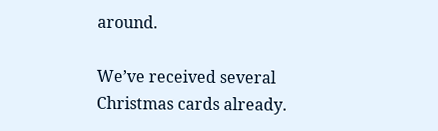around.

We’ve received several Christmas cards already.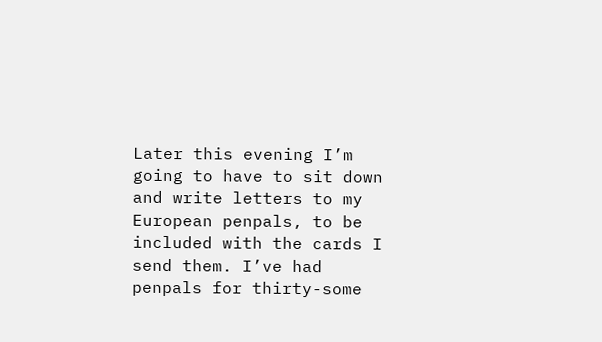Later this evening I’m going to have to sit down and write letters to my European penpals, to be included with the cards I send them. I’ve had penpals for thirty-some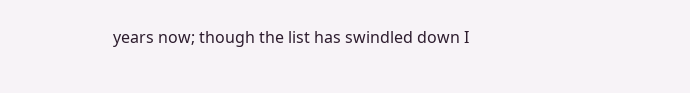years now; though the list has swindled down I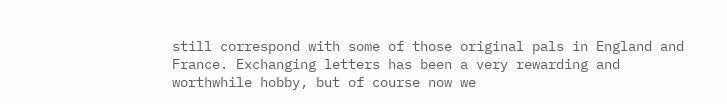still correspond with some of those original pals in England and France. Exchanging letters has been a very rewarding and worthwhile hobby, but of course now we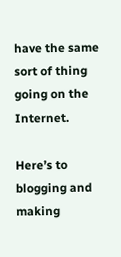have the same sort of thing going on the Internet.

Here’s to blogging and making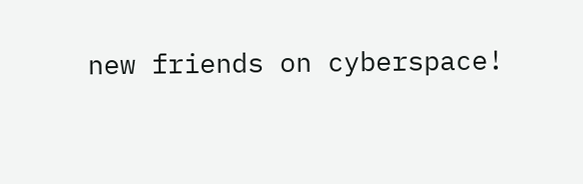new friends on cyberspace!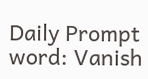Daily Prompt word: Vanish